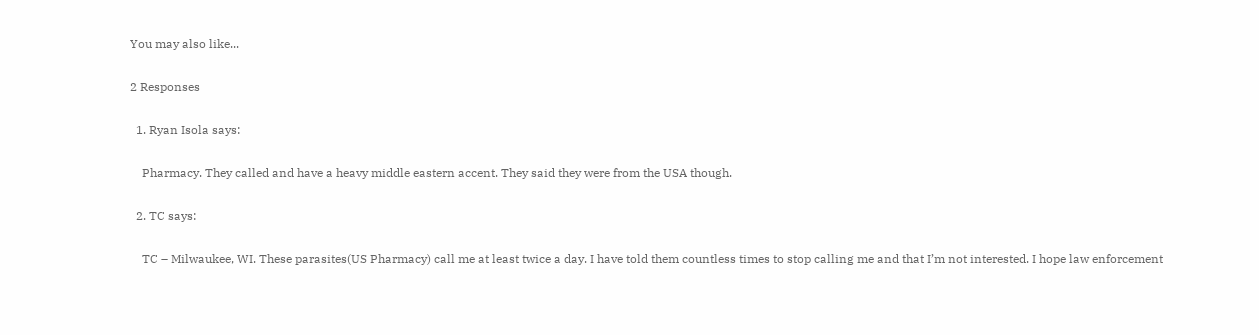You may also like...

2 Responses

  1. Ryan Isola says:

    Pharmacy. They called and have a heavy middle eastern accent. They said they were from the USA though.

  2. TC says:

    TC – Milwaukee, WI. These parasites(US Pharmacy) call me at least twice a day. I have told them countless times to stop calling me and that I’m not interested. I hope law enforcement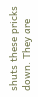shuts these pricks down. They are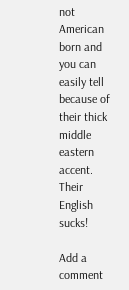not American born and you can easily tell because of their thick middle eastern accent. Their English sucks!

Add a comment